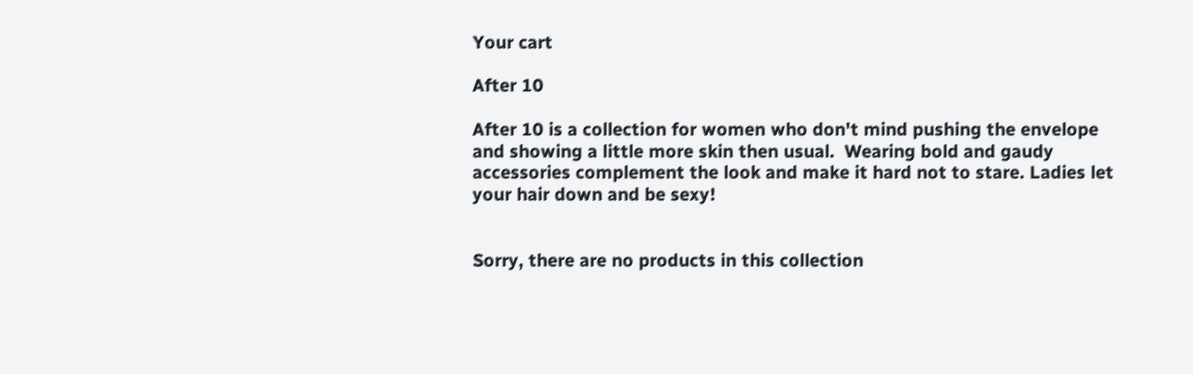Your cart

After 10

After 10 is a collection for women who don't mind pushing the envelope and showing a little more skin then usual.  Wearing bold and gaudy accessories complement the look and make it hard not to stare. Ladies let your hair down and be sexy!


Sorry, there are no products in this collection